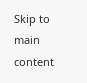Skip to main content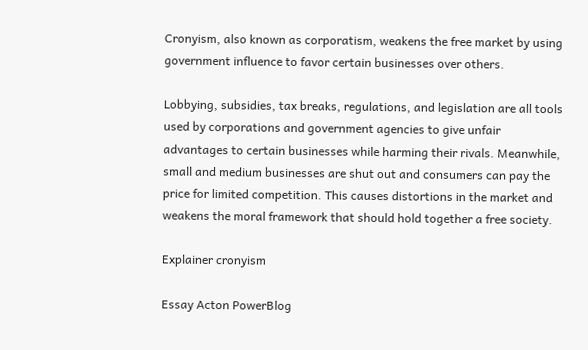Cronyism, also known as corporatism, weakens the free market by using government influence to favor certain businesses over others.

Lobbying, subsidies, tax breaks, regulations, and legislation are all tools used by corporations and government agencies to give unfair advantages to certain businesses while harming their rivals. Meanwhile, small and medium businesses are shut out and consumers can pay the price for limited competition. This causes distortions in the market and weakens the moral framework that should hold together a free society.

Explainer cronyism

Essay Acton PowerBlog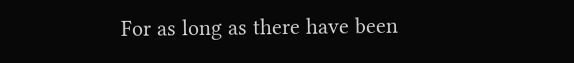For as long as there have been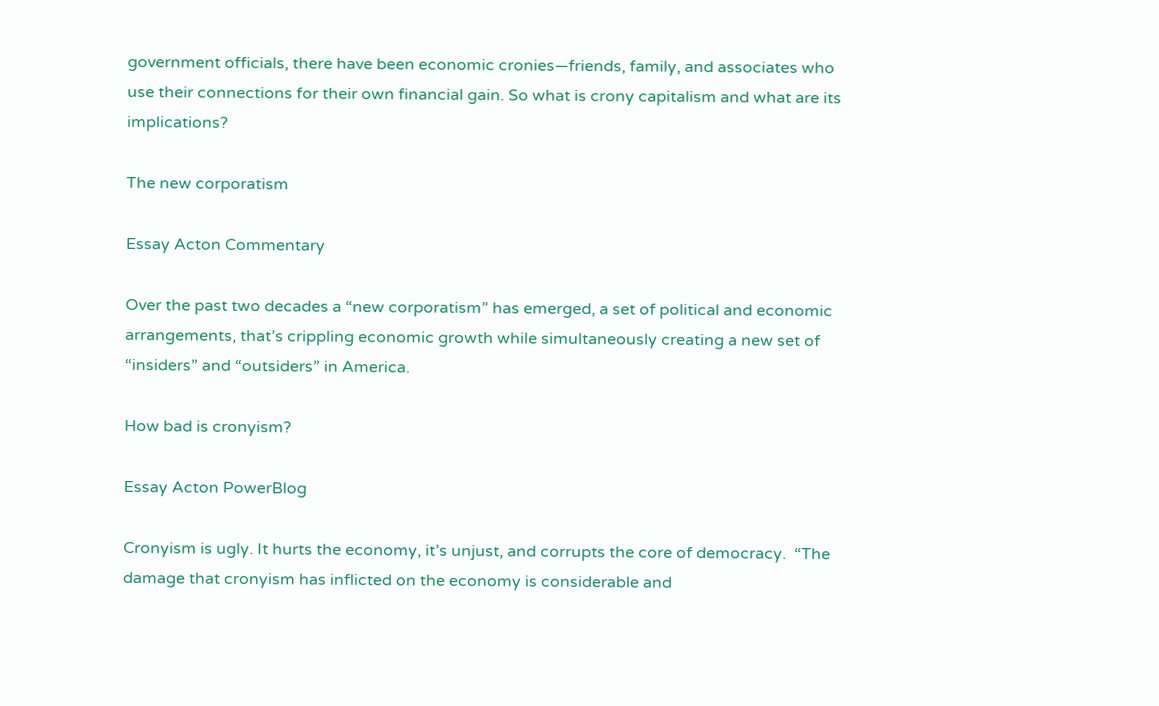government officials, there have been economic cronies—friends, family, and associates who use their connections for their own financial gain. So what is crony capitalism and what are its implications?

The new corporatism

Essay Acton Commentary

Over the past two decades a “new corporatism” has emerged, a set of political and economic arrangements, that’s crippling economic growth while simultaneously creating a new set of “insiders” and “outsiders” in America.

How bad is cronyism?

Essay Acton PowerBlog

Cronyism is ugly. It hurts the economy, it’s unjust, and corrupts the core of democracy.  “The damage that cronyism has inflicted on the economy is considerable and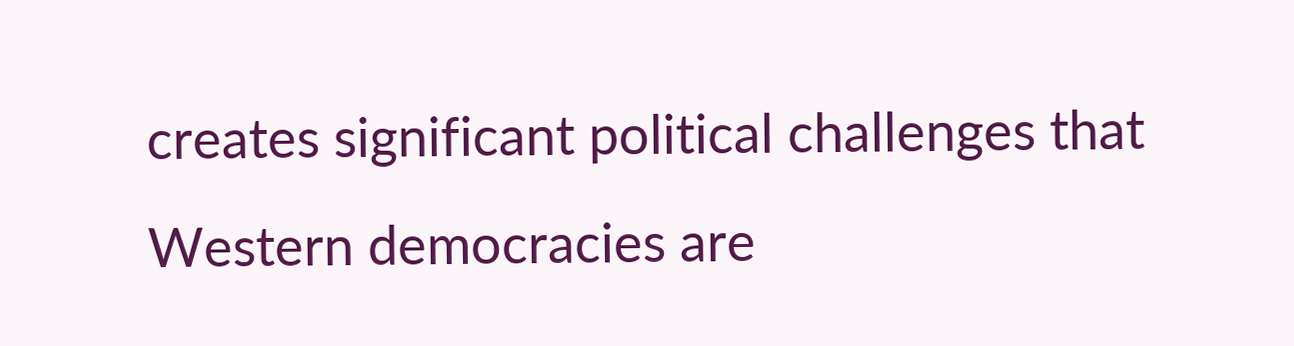creates significant political challenges that Western democracies are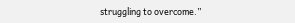struggling to overcome.”